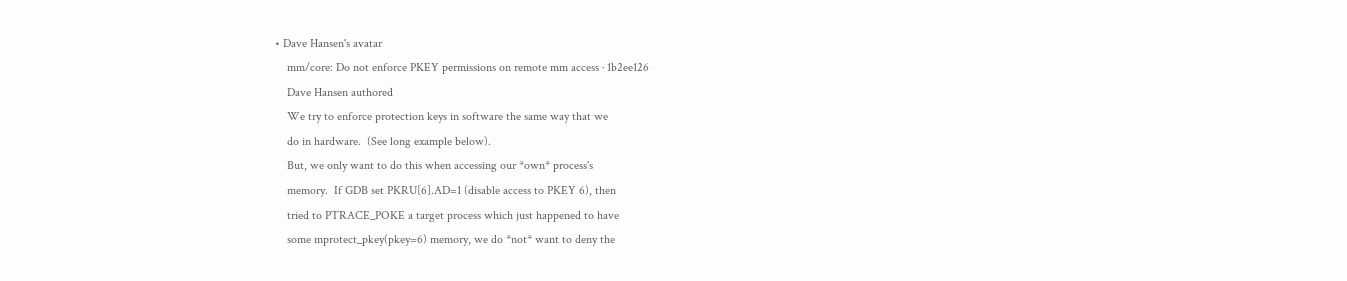• Dave Hansen's avatar
    mm/core: Do not enforce PKEY permissions on remote mm access · 1b2ee126
    Dave Hansen authored
    We try to enforce protection keys in software the same way that we
    do in hardware.  (See long example below).
    But, we only want to do this when accessing our *own* process's
    memory.  If GDB set PKRU[6].AD=1 (disable access to PKEY 6), then
    tried to PTRACE_POKE a target process which just happened to have
    some mprotect_pkey(pkey=6) memory, we do *not* want to deny the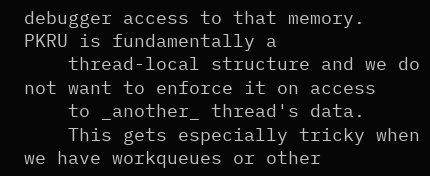debugger access to that memory.  PKRU is fundamentally a
    thread-local structure and we do not want to enforce it on access
    to _another_ thread's data.
    This gets especially tricky when we have workqueues or other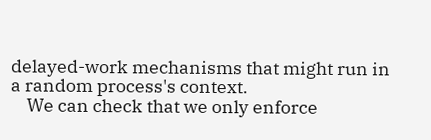delayed-work mechanisms that might run in a random process's context.
    We can check that we only enforce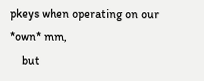pkeys when operating on our *own* mm,
    but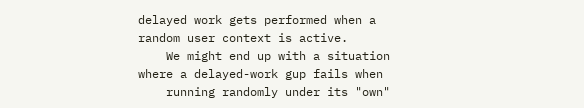delayed work gets performed when a random user context is active.
    We might end up with a situation where a delayed-work gup fails when
    running randomly under its "own"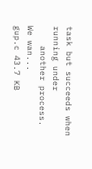task but succeeds when running under
    another process.  We wan...
gup.c 43.7 KB